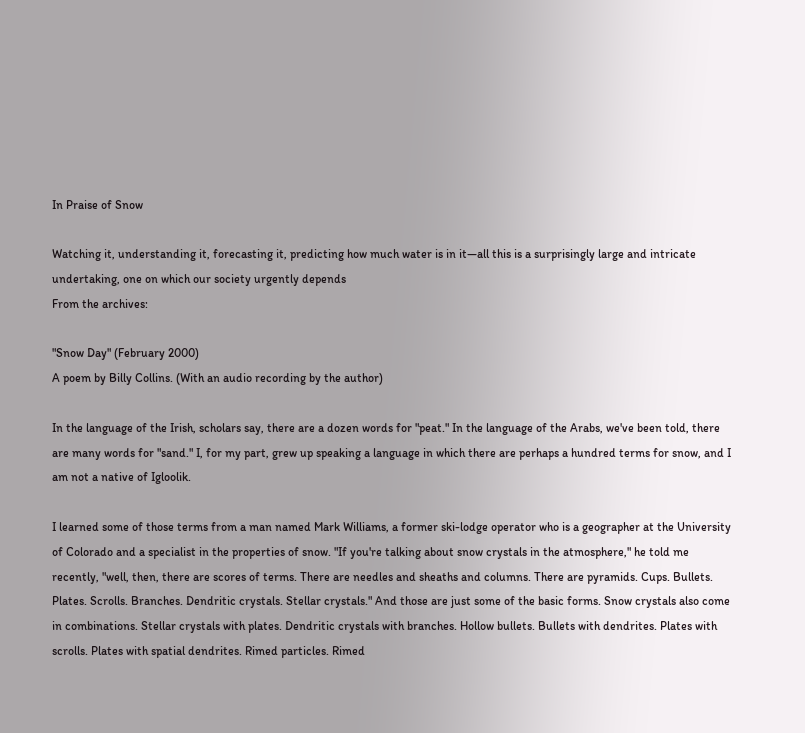In Praise of Snow

Watching it, understanding it, forecasting it, predicting how much water is in it—all this is a surprisingly large and intricate undertaking, one on which our society urgently depends
From the archives:

"Snow Day" (February 2000)
A poem by Billy Collins. (With an audio recording by the author)

In the language of the Irish, scholars say, there are a dozen words for "peat." In the language of the Arabs, we've been told, there are many words for "sand." I, for my part, grew up speaking a language in which there are perhaps a hundred terms for snow, and I am not a native of Igloolik.

I learned some of those terms from a man named Mark Williams, a former ski-lodge operator who is a geographer at the University of Colorado and a specialist in the properties of snow. "If you're talking about snow crystals in the atmosphere," he told me recently, "well, then, there are scores of terms. There are needles and sheaths and columns. There are pyramids. Cups. Bullets. Plates. Scrolls. Branches. Dendritic crystals. Stellar crystals." And those are just some of the basic forms. Snow crystals also come in combinations. Stellar crystals with plates. Dendritic crystals with branches. Hollow bullets. Bullets with dendrites. Plates with scrolls. Plates with spatial dendrites. Rimed particles. Rimed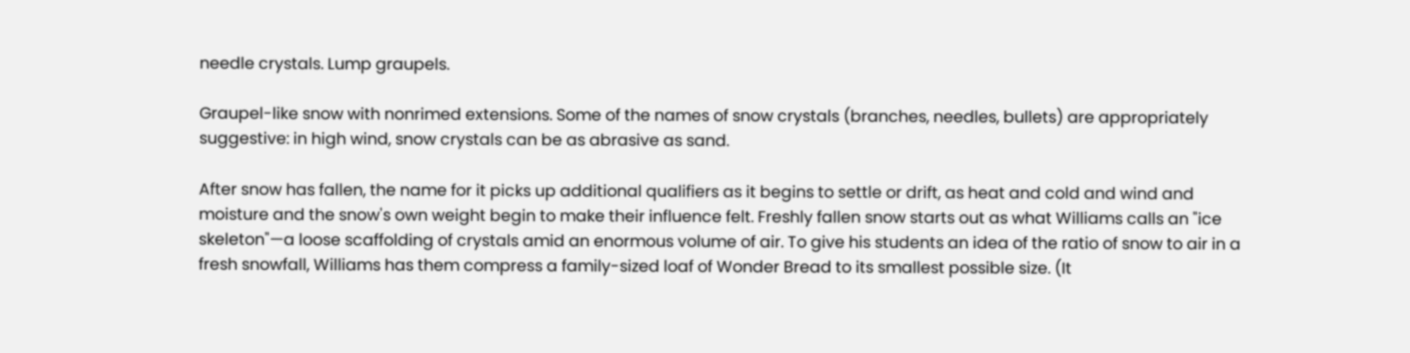needle crystals. Lump graupels.

Graupel-like snow with nonrimed extensions. Some of the names of snow crystals (branches, needles, bullets) are appropriately suggestive: in high wind, snow crystals can be as abrasive as sand.

After snow has fallen, the name for it picks up additional qualifiers as it begins to settle or drift, as heat and cold and wind and moisture and the snow's own weight begin to make their influence felt. Freshly fallen snow starts out as what Williams calls an "ice skeleton"—a loose scaffolding of crystals amid an enormous volume of air. To give his students an idea of the ratio of snow to air in a fresh snowfall, Williams has them compress a family-sized loaf of Wonder Bread to its smallest possible size. (It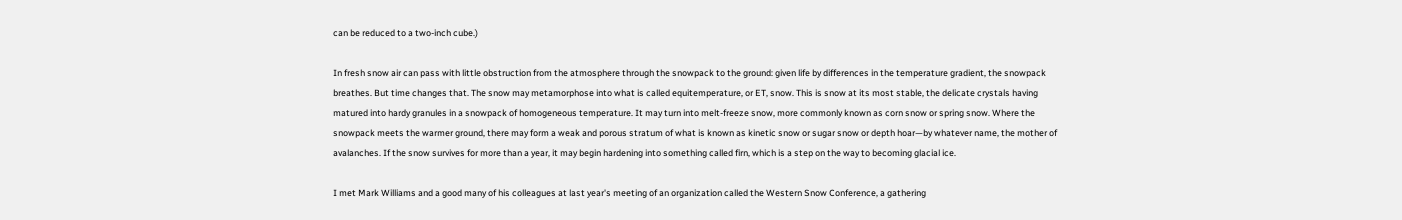can be reduced to a two-inch cube.)

In fresh snow air can pass with little obstruction from the atmosphere through the snowpack to the ground: given life by differences in the temperature gradient, the snowpack breathes. But time changes that. The snow may metamorphose into what is called equitemperature, or ET, snow. This is snow at its most stable, the delicate crystals having matured into hardy granules in a snowpack of homogeneous temperature. It may turn into melt-freeze snow, more commonly known as corn snow or spring snow. Where the snowpack meets the warmer ground, there may form a weak and porous stratum of what is known as kinetic snow or sugar snow or depth hoar—by whatever name, the mother of avalanches. If the snow survives for more than a year, it may begin hardening into something called firn, which is a step on the way to becoming glacial ice.

I met Mark Williams and a good many of his colleagues at last year's meeting of an organization called the Western Snow Conference, a gathering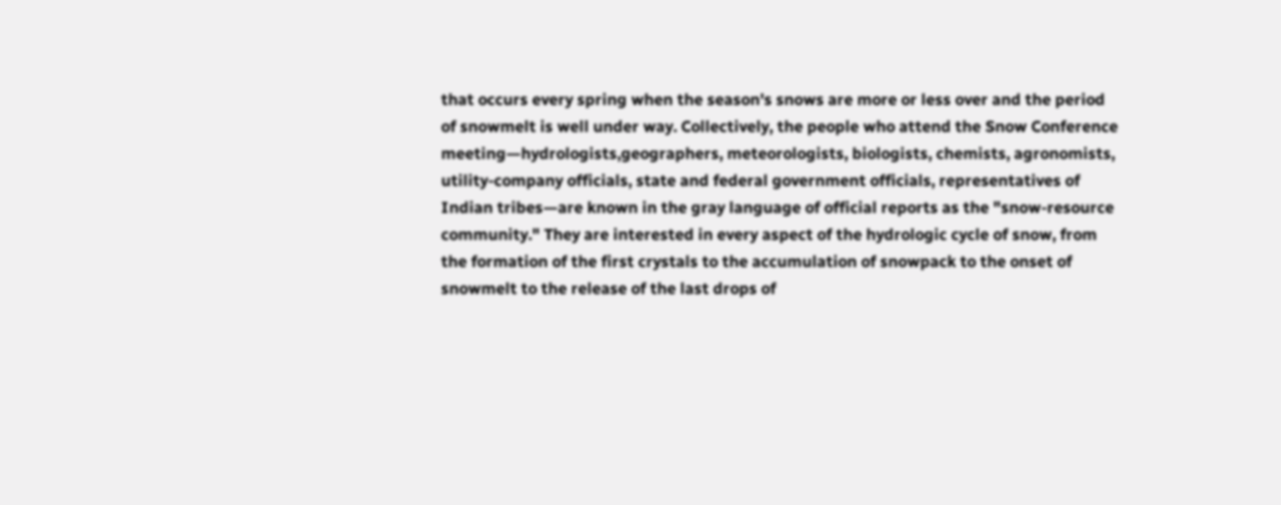that occurs every spring when the season's snows are more or less over and the period of snowmelt is well under way. Collectively, the people who attend the Snow Conference meeting—hydrologists,geographers, meteorologists, biologists, chemists, agronomists, utility-company officials, state and federal government officials, representatives of Indian tribes—are known in the gray language of official reports as the "snow-resource community." They are interested in every aspect of the hydrologic cycle of snow, from the formation of the first crystals to the accumulation of snowpack to the onset of snowmelt to the release of the last drops of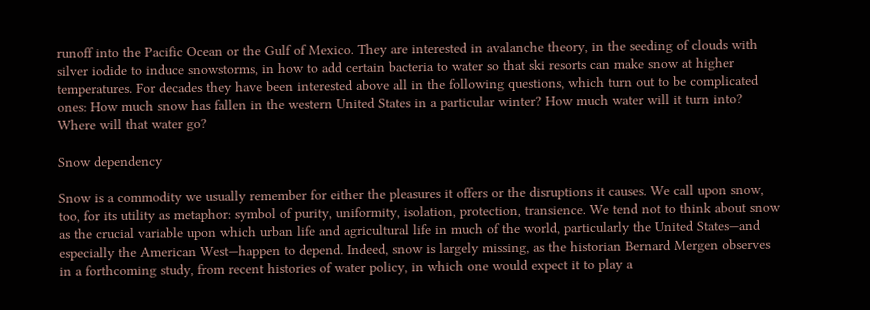runoff into the Pacific Ocean or the Gulf of Mexico. They are interested in avalanche theory, in the seeding of clouds with silver iodide to induce snowstorms, in how to add certain bacteria to water so that ski resorts can make snow at higher temperatures. For decades they have been interested above all in the following questions, which turn out to be complicated ones: How much snow has fallen in the western United States in a particular winter? How much water will it turn into? Where will that water go?

Snow dependency

Snow is a commodity we usually remember for either the pleasures it offers or the disruptions it causes. We call upon snow, too, for its utility as metaphor: symbol of purity, uniformity, isolation, protection, transience. We tend not to think about snow as the crucial variable upon which urban life and agricultural life in much of the world, particularly the United States—and especially the American West—happen to depend. Indeed, snow is largely missing, as the historian Bernard Mergen observes in a forthcoming study, from recent histories of water policy, in which one would expect it to play a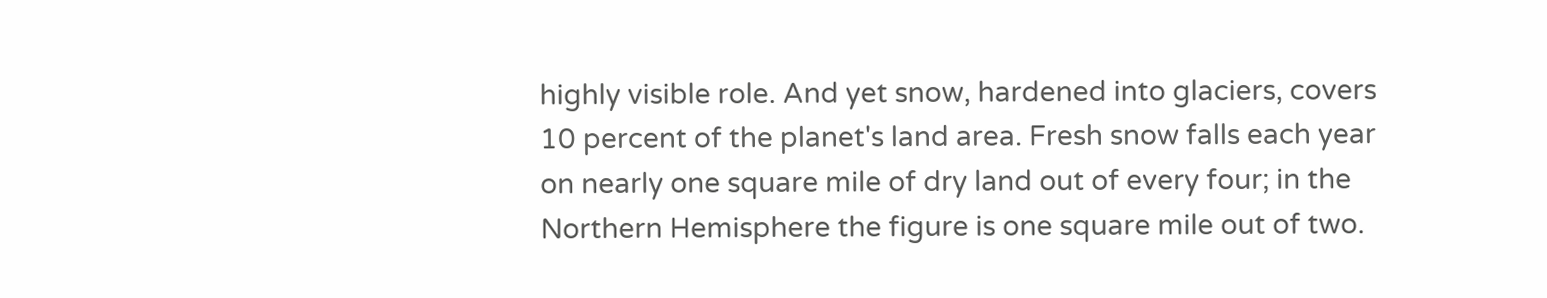highly visible role. And yet snow, hardened into glaciers, covers 10 percent of the planet's land area. Fresh snow falls each year on nearly one square mile of dry land out of every four; in the Northern Hemisphere the figure is one square mile out of two.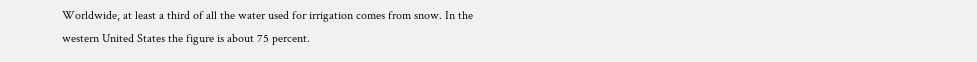Worldwide, at least a third of all the water used for irrigation comes from snow. In the western United States the figure is about 75 percent.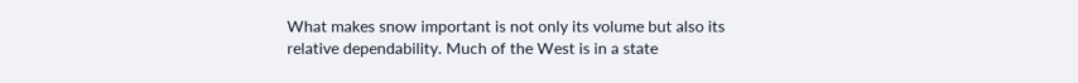What makes snow important is not only its volume but also its relative dependability. Much of the West is in a state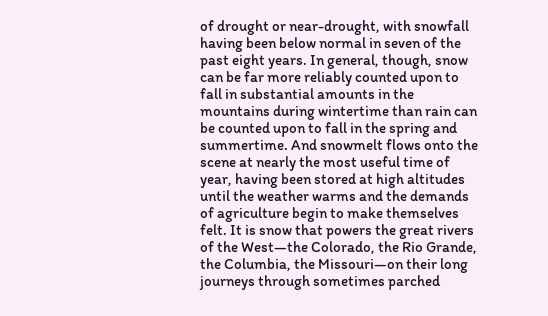of drought or near-drought, with snowfall having been below normal in seven of the past eight years. In general, though, snow can be far more reliably counted upon to fall in substantial amounts in the mountains during wintertime than rain can be counted upon to fall in the spring and summertime. And snowmelt flows onto the scene at nearly the most useful time of year, having been stored at high altitudes until the weather warms and the demands of agriculture begin to make themselves felt. It is snow that powers the great rivers of the West—the Colorado, the Rio Grande, the Columbia, the Missouri—on their long journeys through sometimes parched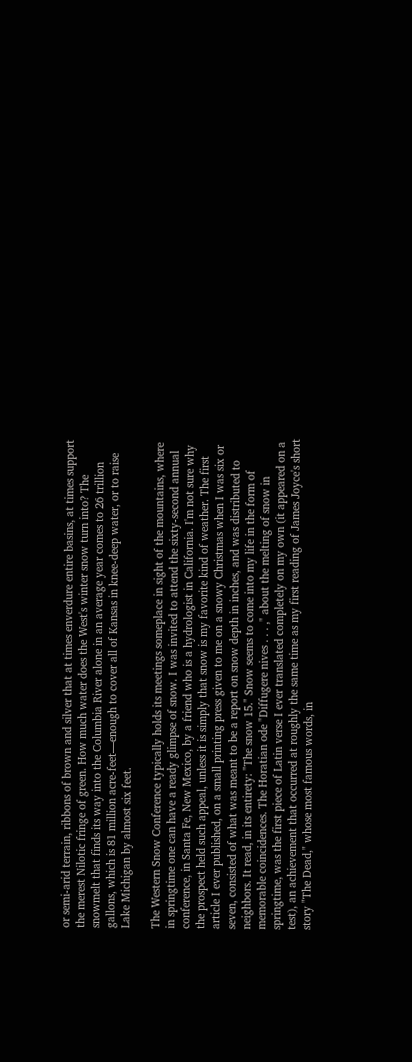or semi-arid terrain, ribbons of brown and silver that at times enverdure entire basins, at times support the merest Nilotic fringe of green. How much water does the West's winter snow turn into? The snowmelt that finds its way into the Columbia River alone in an average year comes to 26 trillion gallons, which is 81 million acre-feet—enough to cover all of Kansas in knee-deep water, or to raise Lake Michigan by almost six feet.

The Western Snow Conference typically holds its meetings someplace in sight of the mountains, where in springtime one can have a ready glimpse of snow. I was invited to attend the sixty-second annual conference, in Santa Fe, New Mexico, by a friend who is a hydrologist in California. I'm not sure why the prospect held such appeal, unless it is simply that snow is my favorite kind of weather. The first article I ever published, on a small printing press given to me on a snowy Christmas when I was six or seven, consisted of what was meant to be a report on snow depth in inches, and was distributed to neighbors. It read, in its entirety: "The snow 15." Snow seems to come into my life in the form of memorable coincidences. The Horatian ode "Diffugere nives . . . ," about the melting of snow in springtime, was the first piece of Latin verse I ever translated completely on my own (it appeared on a test), an achievement that occurred at roughly the same time as my first reading of James Joyce's short story "The Dead," whose most famous words, in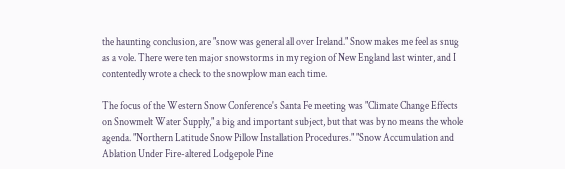the haunting conclusion, are "snow was general all over Ireland." Snow makes me feel as snug as a vole. There were ten major snowstorms in my region of New England last winter, and I contentedly wrote a check to the snowplow man each time.

The focus of the Western Snow Conference's Santa Fe meeting was "Climate Change Effects on Snowmelt Water Supply," a big and important subject, but that was by no means the whole agenda. "Northern Latitude Snow Pillow Installation Procedures." "Snow Accumulation and Ablation Under Fire-altered Lodgepole Pine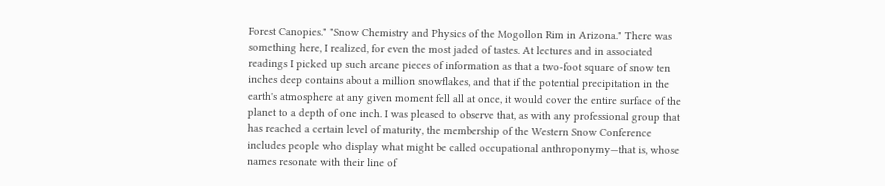Forest Canopies." "Snow Chemistry and Physics of the Mogollon Rim in Arizona." There was something here, I realized, for even the most jaded of tastes. At lectures and in associated readings I picked up such arcane pieces of information as that a two-foot square of snow ten inches deep contains about a million snowflakes, and that if the potential precipitation in the earth's atmosphere at any given moment fell all at once, it would cover the entire surface of the planet to a depth of one inch. I was pleased to observe that, as with any professional group that has reached a certain level of maturity, the membership of the Western Snow Conference includes people who display what might be called occupational anthroponymy—that is, whose names resonate with their line of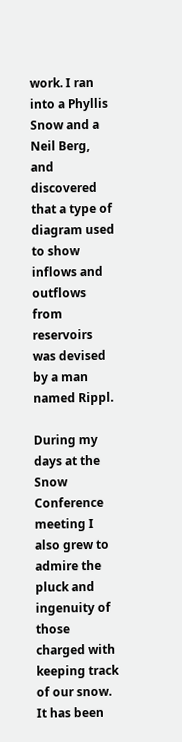work. I ran into a Phyllis Snow and a Neil Berg, and discovered that a type of diagram used to show inflows and outflows from reservoirs was devised by a man named Rippl.

During my days at the Snow Conference meeting I also grew to admire the pluck and ingenuity of those charged with keeping track of our snow. It has been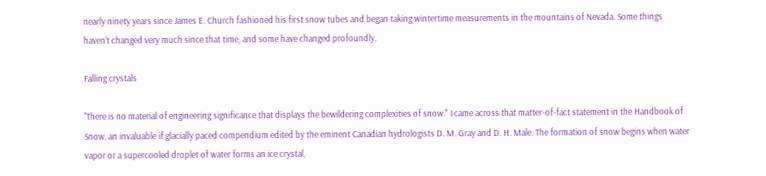nearly ninety years since James E. Church fashioned his first snow tubes and began taking wintertime measurements in the mountains of Nevada. Some things haven't changed very much since that time, and some have changed profoundly.

Falling crystals

''There is no material of engineering significance that displays the bewildering complexities of snow." I came across that matter-of-fact statement in the Handbook of Snow, an invaluable if glacially paced compendium edited by the eminent Canadian hydrologists D. M. Gray and D. H. Male. The formation of snow begins when water vapor or a supercooled droplet of water forms an ice crystal,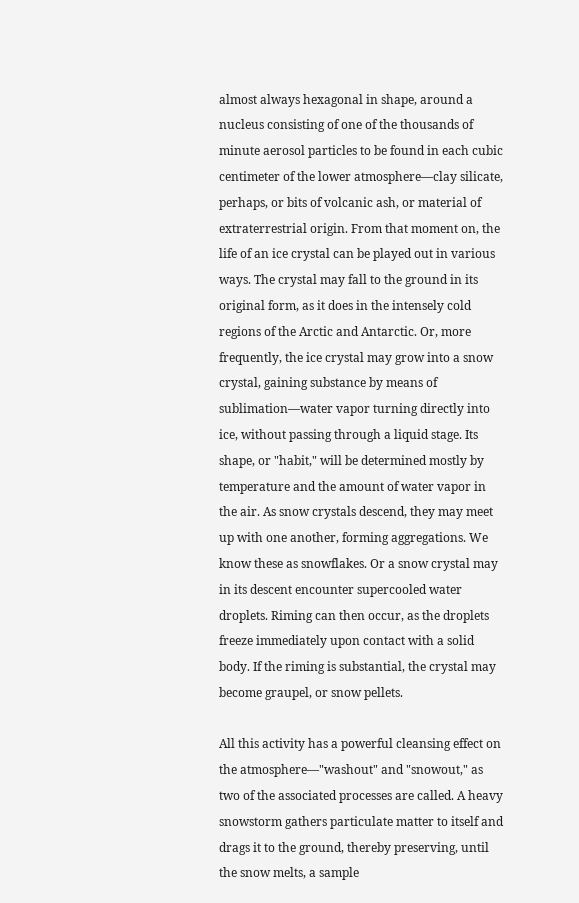almost always hexagonal in shape, around a nucleus consisting of one of the thousands of minute aerosol particles to be found in each cubic centimeter of the lower atmosphere—clay silicate, perhaps, or bits of volcanic ash, or material of extraterrestrial origin. From that moment on, the life of an ice crystal can be played out in various ways. The crystal may fall to the ground in its original form, as it does in the intensely cold regions of the Arctic and Antarctic. Or, more frequently, the ice crystal may grow into a snow crystal, gaining substance by means of sublimation—water vapor turning directly into ice, without passing through a liquid stage. Its shape, or "habit," will be determined mostly by temperature and the amount of water vapor in the air. As snow crystals descend, they may meet up with one another, forming aggregations. We know these as snowflakes. Or a snow crystal may in its descent encounter supercooled water droplets. Riming can then occur, as the droplets freeze immediately upon contact with a solid body. If the riming is substantial, the crystal may become graupel, or snow pellets.

All this activity has a powerful cleansing effect on the atmosphere—"washout" and "snowout," as two of the associated processes are called. A heavy snowstorm gathers particulate matter to itself and drags it to the ground, thereby preserving, until the snow melts, a sample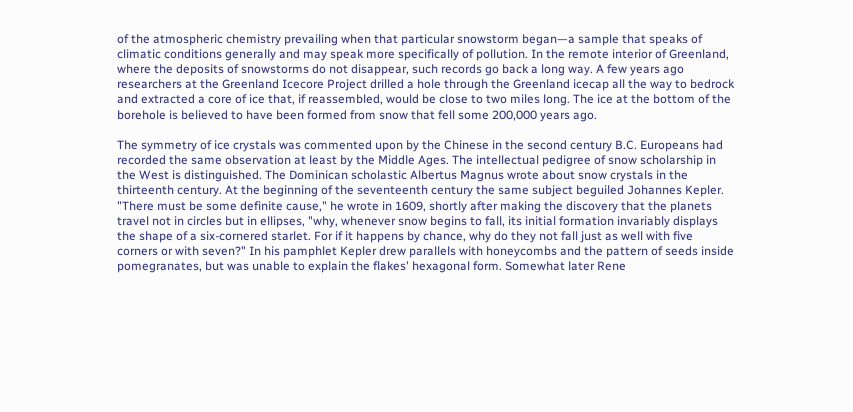of the atmospheric chemistry prevailing when that particular snowstorm began—a sample that speaks of climatic conditions generally and may speak more specifically of pollution. In the remote interior of Greenland, where the deposits of snowstorms do not disappear, such records go back a long way. A few years ago researchers at the Greenland Icecore Project drilled a hole through the Greenland icecap all the way to bedrock and extracted a core of ice that, if reassembled, would be close to two miles long. The ice at the bottom of the borehole is believed to have been formed from snow that fell some 200,000 years ago.

The symmetry of ice crystals was commented upon by the Chinese in the second century B.C. Europeans had recorded the same observation at least by the Middle Ages. The intellectual pedigree of snow scholarship in the West is distinguished. The Dominican scholastic Albertus Magnus wrote about snow crystals in the thirteenth century. At the beginning of the seventeenth century the same subject beguiled Johannes Kepler. "There must be some definite cause," he wrote in 1609, shortly after making the discovery that the planets travel not in circles but in ellipses, "why, whenever snow begins to fall, its initial formation invariably displays the shape of a six-cornered starlet. For if it happens by chance, why do they not fall just as well with five corners or with seven?" In his pamphlet Kepler drew parallels with honeycombs and the pattern of seeds inside pomegranates, but was unable to explain the flakes' hexagonal form. Somewhat later Rene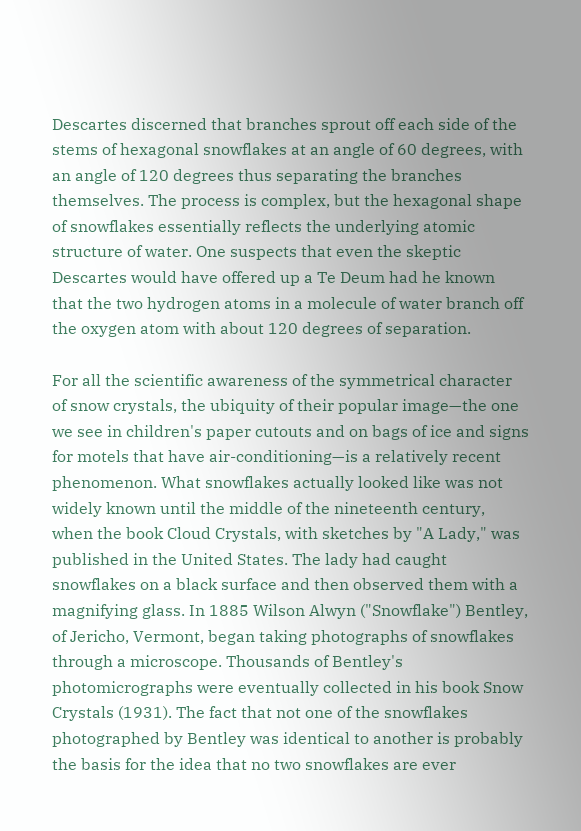Descartes discerned that branches sprout off each side of the stems of hexagonal snowflakes at an angle of 60 degrees, with an angle of 120 degrees thus separating the branches themselves. The process is complex, but the hexagonal shape of snowflakes essentially reflects the underlying atomic structure of water. One suspects that even the skeptic Descartes would have offered up a Te Deum had he known that the two hydrogen atoms in a molecule of water branch off the oxygen atom with about 120 degrees of separation.

For all the scientific awareness of the symmetrical character of snow crystals, the ubiquity of their popular image—the one we see in children's paper cutouts and on bags of ice and signs for motels that have air-conditioning—is a relatively recent phenomenon. What snowflakes actually looked like was not widely known until the middle of the nineteenth century, when the book Cloud Crystals, with sketches by "A Lady," was published in the United States. The lady had caught snowflakes on a black surface and then observed them with a magnifying glass. In 1885 Wilson Alwyn ("Snowflake") Bentley, of Jericho, Vermont, began taking photographs of snowflakes through a microscope. Thousands of Bentley's photomicrographs were eventually collected in his book Snow Crystals (1931). The fact that not one of the snowflakes photographed by Bentley was identical to another is probably the basis for the idea that no two snowflakes are ever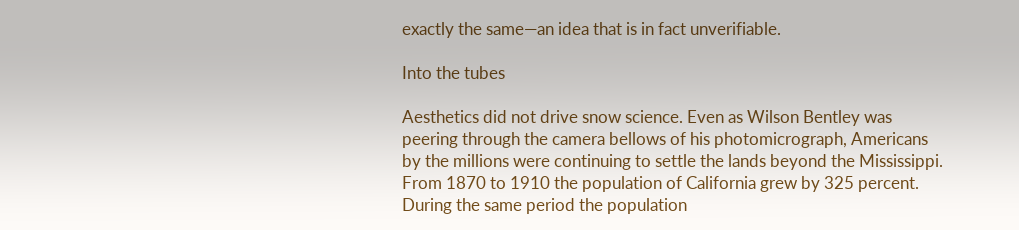exactly the same—an idea that is in fact unverifiable.

Into the tubes

Aesthetics did not drive snow science. Even as Wilson Bentley was peering through the camera bellows of his photomicrograph, Americans by the millions were continuing to settle the lands beyond the Mississippi. From 1870 to 1910 the population of California grew by 325 percent. During the same period the population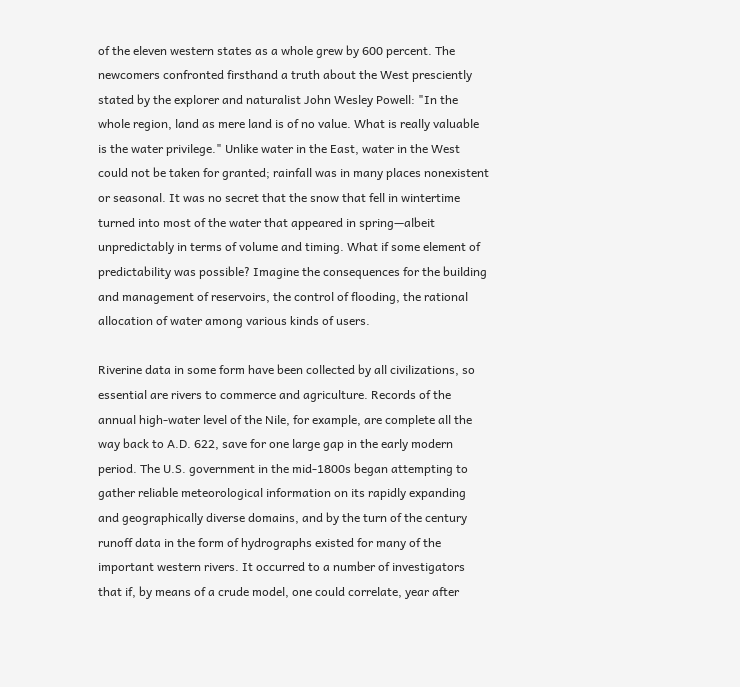of the eleven western states as a whole grew by 600 percent. The newcomers confronted firsthand a truth about the West presciently stated by the explorer and naturalist John Wesley Powell: "In the whole region, land as mere land is of no value. What is really valuable is the water privilege." Unlike water in the East, water in the West could not be taken for granted; rainfall was in many places nonexistent or seasonal. It was no secret that the snow that fell in wintertime turned into most of the water that appeared in spring—albeit unpredictably in terms of volume and timing. What if some element of predictability was possible? Imagine the consequences for the building and management of reservoirs, the control of flooding, the rational allocation of water among various kinds of users.

Riverine data in some form have been collected by all civilizations, so essential are rivers to commerce and agriculture. Records of the annual high-water level of the Nile, for example, are complete all the way back to A.D. 622, save for one large gap in the early modern period. The U.S. government in the mid-1800s began attempting to gather reliable meteorological information on its rapidly expanding and geographically diverse domains, and by the turn of the century runoff data in the form of hydrographs existed for many of the important western rivers. It occurred to a number of investigators that if, by means of a crude model, one could correlate, year after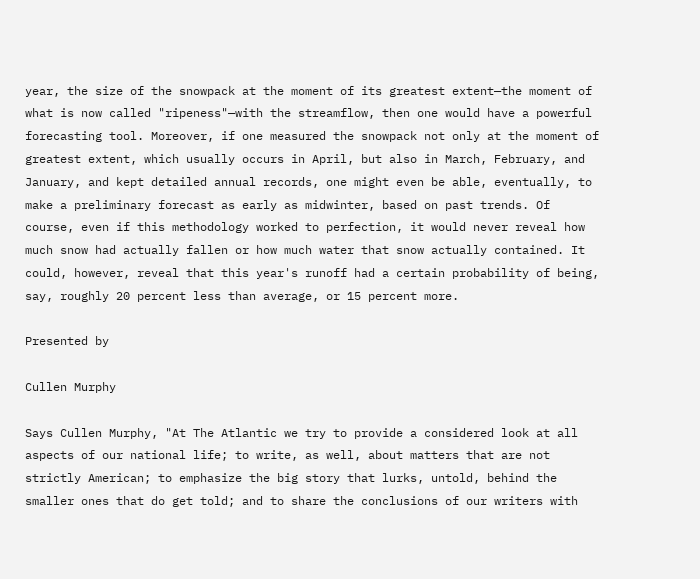year, the size of the snowpack at the moment of its greatest extent—the moment of what is now called "ripeness"—with the streamflow, then one would have a powerful forecasting tool. Moreover, if one measured the snowpack not only at the moment of greatest extent, which usually occurs in April, but also in March, February, and January, and kept detailed annual records, one might even be able, eventually, to make a preliminary forecast as early as midwinter, based on past trends. Of course, even if this methodology worked to perfection, it would never reveal how much snow had actually fallen or how much water that snow actually contained. It could, however, reveal that this year's runoff had a certain probability of being, say, roughly 20 percent less than average, or 15 percent more.

Presented by

Cullen Murphy

Says Cullen Murphy, "At The Atlantic we try to provide a considered look at all aspects of our national life; to write, as well, about matters that are not strictly American; to emphasize the big story that lurks, untold, behind the smaller ones that do get told; and to share the conclusions of our writers with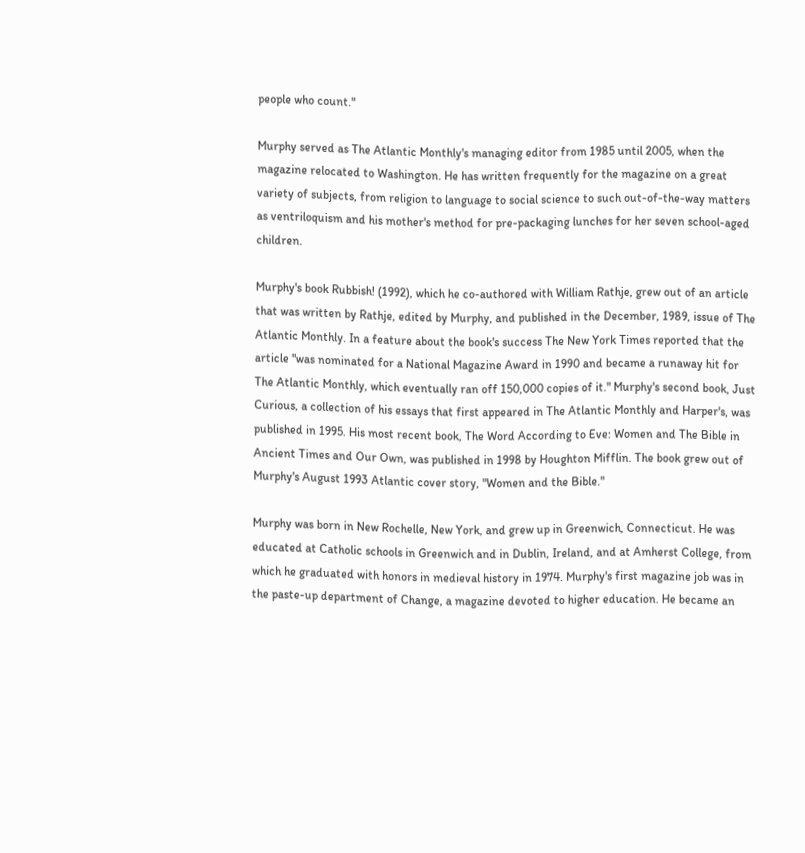people who count."

Murphy served as The Atlantic Monthly's managing editor from 1985 until 2005, when the magazine relocated to Washington. He has written frequently for the magazine on a great variety of subjects, from religion to language to social science to such out-of-the-way matters as ventriloquism and his mother's method for pre-packaging lunches for her seven school-aged children.

Murphy's book Rubbish! (1992), which he co-authored with William Rathje, grew out of an article that was written by Rathje, edited by Murphy, and published in the December, 1989, issue of The Atlantic Monthly. In a feature about the book's success The New York Times reported that the article "was nominated for a National Magazine Award in 1990 and became a runaway hit for The Atlantic Monthly, which eventually ran off 150,000 copies of it." Murphy's second book, Just Curious, a collection of his essays that first appeared in The Atlantic Monthly and Harper's, was published in 1995. His most recent book, The Word According to Eve: Women and The Bible in Ancient Times and Our Own, was published in 1998 by Houghton Mifflin. The book grew out of Murphy's August 1993 Atlantic cover story, "Women and the Bible."

Murphy was born in New Rochelle, New York, and grew up in Greenwich, Connecticut. He was educated at Catholic schools in Greenwich and in Dublin, Ireland, and at Amherst College, from which he graduated with honors in medieval history in 1974. Murphy's first magazine job was in the paste-up department of Change, a magazine devoted to higher education. He became an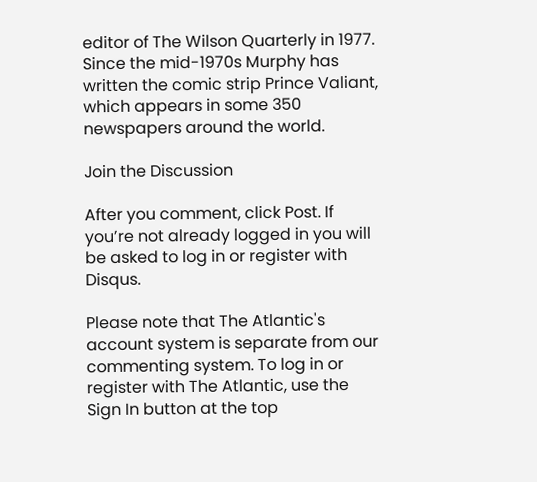editor of The Wilson Quarterly in 1977. Since the mid-1970s Murphy has written the comic strip Prince Valiant, which appears in some 350 newspapers around the world.

Join the Discussion

After you comment, click Post. If you’re not already logged in you will be asked to log in or register with Disqus.

Please note that The Atlantic's account system is separate from our commenting system. To log in or register with The Atlantic, use the Sign In button at the top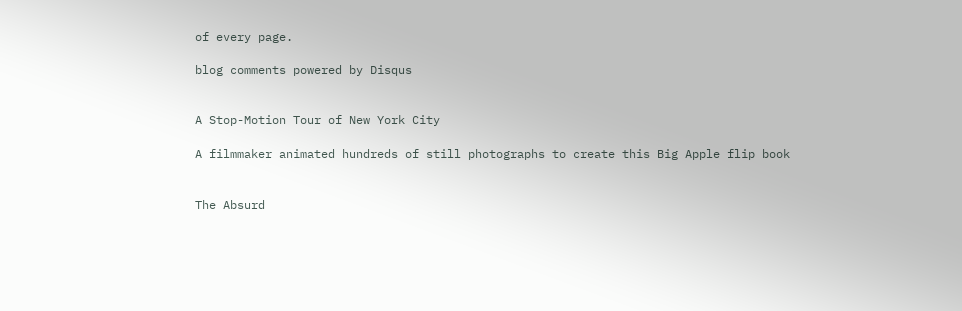of every page.

blog comments powered by Disqus


A Stop-Motion Tour of New York City

A filmmaker animated hundreds of still photographs to create this Big Apple flip book


The Absurd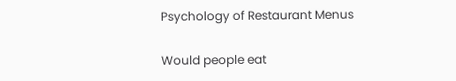Psychology of Restaurant Menus

Would people eat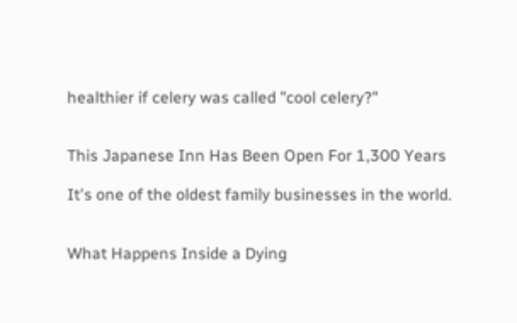healthier if celery was called "cool celery?"


This Japanese Inn Has Been Open For 1,300 Years

It's one of the oldest family businesses in the world.


What Happens Inside a Dying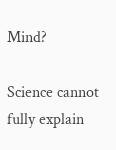Mind?

Science cannot fully explain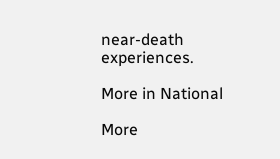near-death experiences.

More in National

More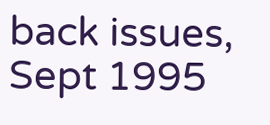back issues, Sept 1995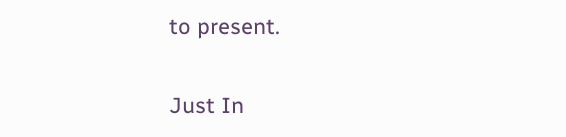to present.

Just In